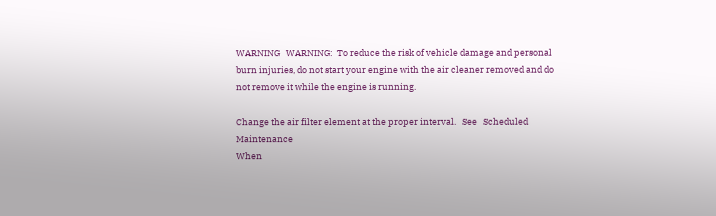WARNING   WARNING:  To reduce the risk of vehicle damage and personal burn injuries, do not start your engine with the air cleaner removed and do not remove it while the engine is running.

Change the air filter element at the proper interval.   See   Scheduled Maintenance
When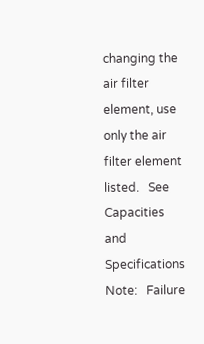changing the air filter element, use only the air filter element listed.   See   Capacities and Specifications
Note:   Failure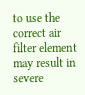to use the correct air filter element may result in severe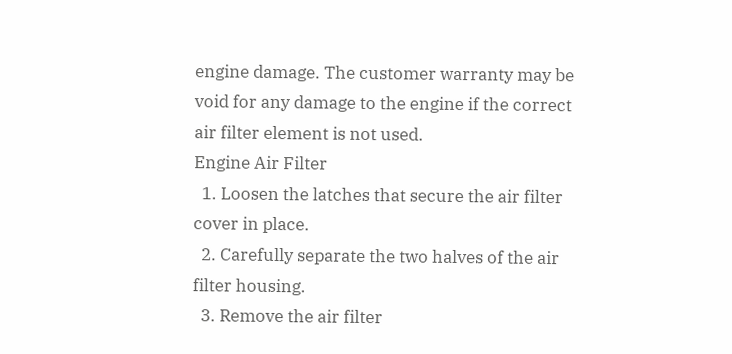engine damage. The customer warranty may be void for any damage to the engine if the correct air filter element is not used.
Engine Air Filter
  1. Loosen the latches that secure the air filter cover in place.
  2. Carefully separate the two halves of the air filter housing.
  3. Remove the air filter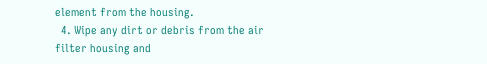element from the housing.
  4. Wipe any dirt or debris from the air filter housing and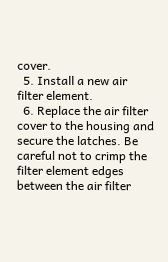cover.
  5. Install a new air filter element.
  6. Replace the air filter cover to the housing and secure the latches. Be careful not to crimp the filter element edges between the air filter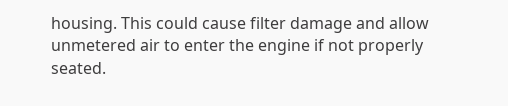housing. This could cause filter damage and allow unmetered air to enter the engine if not properly seated.